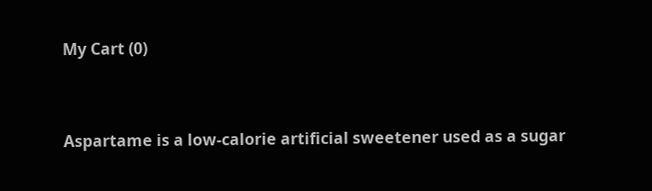My Cart (0)


Aspartame is a low-calorie artificial sweetener used as a sugar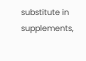substitute in supplements,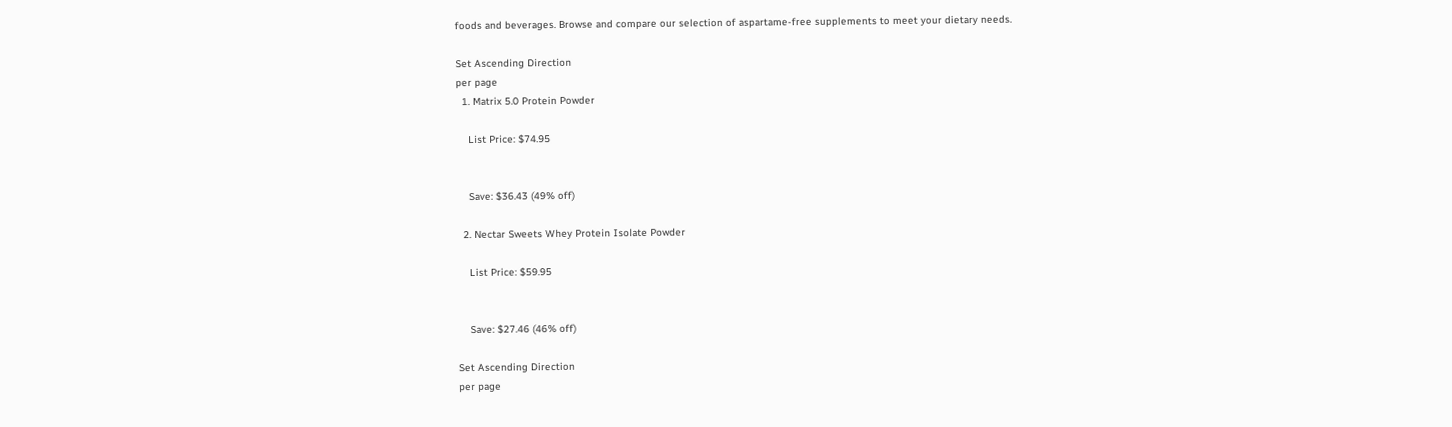foods and beverages. Browse and compare our selection of aspartame-free supplements to meet your dietary needs.

Set Ascending Direction
per page
  1. Matrix 5.0 Protein Powder

    List Price: $74.95


    Save: $36.43 (49% off)

  2. Nectar Sweets Whey Protein Isolate Powder

    List Price: $59.95


    Save: $27.46 (46% off)

Set Ascending Direction
per page